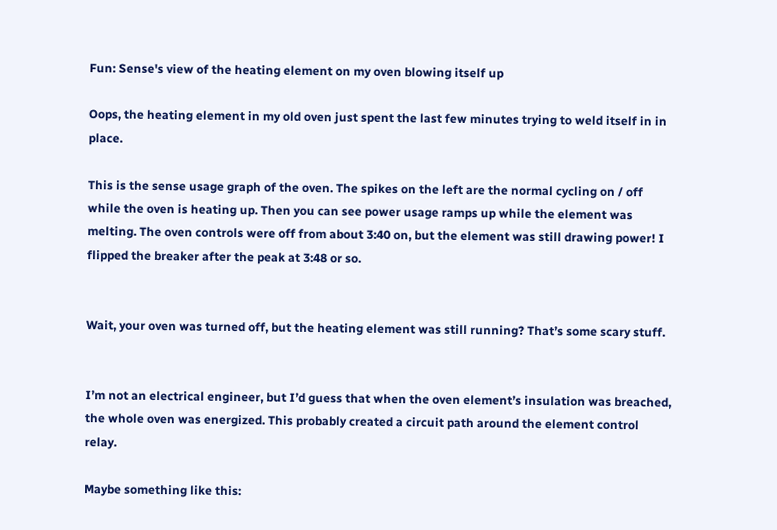Fun: Sense's view of the heating element on my oven blowing itself up

Oops, the heating element in my old oven just spent the last few minutes trying to weld itself in in place.

This is the sense usage graph of the oven. The spikes on the left are the normal cycling on / off while the oven is heating up. Then you can see power usage ramps up while the element was melting. The oven controls were off from about 3:40 on, but the element was still drawing power! I flipped the breaker after the peak at 3:48 or so.


Wait, your oven was turned off, but the heating element was still running? That’s some scary stuff.


I’m not an electrical engineer, but I’d guess that when the oven element’s insulation was breached, the whole oven was energized. This probably created a circuit path around the element control relay.

Maybe something like this: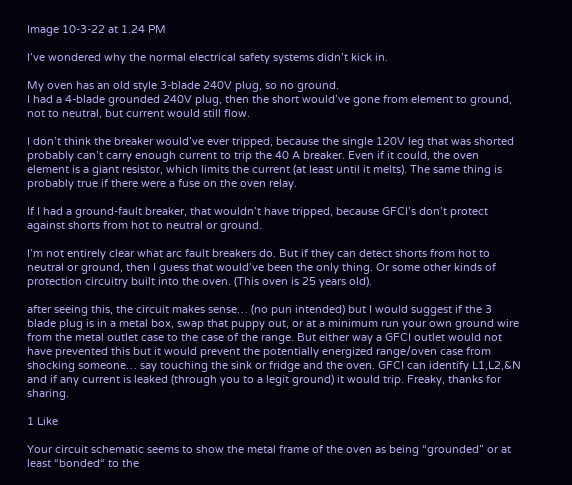Image 10-3-22 at 1.24 PM

I’ve wondered why the normal electrical safety systems didn’t kick in.

My oven has an old style 3-blade 240V plug, so no ground.
I had a 4-blade grounded 240V plug, then the short would’ve gone from element to ground, not to neutral, but current would still flow.

I don’t think the breaker would’ve ever tripped, because the single 120V leg that was shorted probably can’t carry enough current to trip the 40 A breaker. Even if it could, the oven element is a giant resistor, which limits the current (at least until it melts). The same thing is probably true if there were a fuse on the oven relay.

If I had a ground-fault breaker, that wouldn’t have tripped, because GFCI’s don’t protect against shorts from hot to neutral or ground.

I’m not entirely clear what arc fault breakers do. But if they can detect shorts from hot to neutral or ground, then I guess that would’ve been the only thing. Or some other kinds of protection circuitry built into the oven. (This oven is 25 years old).

after seeing this, the circuit makes sense… (no pun intended) but I would suggest if the 3 blade plug is in a metal box, swap that puppy out, or at a minimum run your own ground wire from the metal outlet case to the case of the range. But either way a GFCI outlet would not have prevented this but it would prevent the potentially energized range/oven case from shocking someone… say touching the sink or fridge and the oven. GFCI can identify L1,L2,&N and if any current is leaked (through you to a legit ground) it would trip. Freaky, thanks for sharing.

1 Like

Your circuit schematic seems to show the metal frame of the oven as being “grounded” or at least “bonded“ to the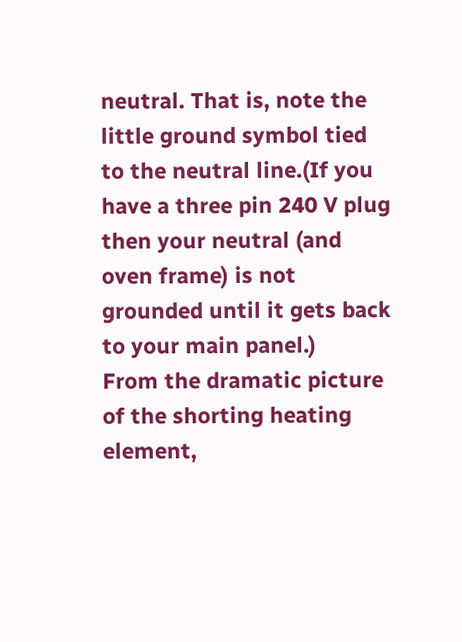neutral. That is, note the little ground symbol tied to the neutral line.(If you have a three pin 240 V plug then your neutral (and oven frame) is not grounded until it gets back to your main panel.)
From the dramatic picture of the shorting heating element,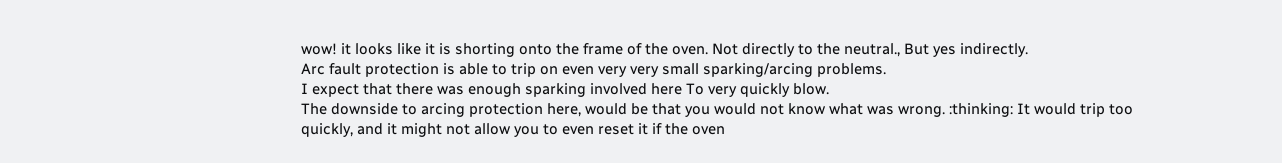wow! it looks like it is shorting onto the frame of the oven. Not directly to the neutral., But yes indirectly.
Arc fault protection is able to trip on even very very small sparking/arcing problems.
I expect that there was enough sparking involved here To very quickly blow.
The downside to arcing protection here, would be that you would not know what was wrong. :thinking: It would trip too quickly, and it might not allow you to even reset it if the oven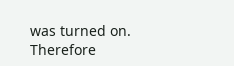was turned on.
Therefore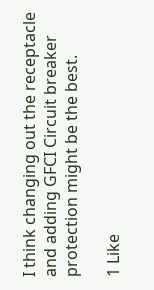I think changing out the receptacle and adding GFCI Circuit breaker protection might be the best.

1 Like